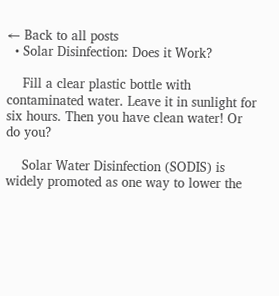← Back to all posts
  • Solar Disinfection: Does it Work?

    Fill a clear plastic bottle with contaminated water. Leave it in sunlight for six hours. Then you have clean water! Or do you?

    Solar Water Disinfection (SODIS) is widely promoted as one way to lower the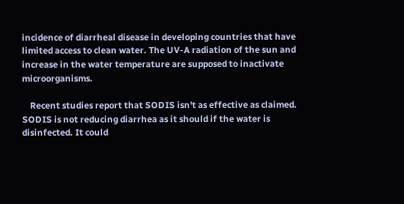incidence of diarrheal disease in developing countries that have limited access to clean water. The UV-A radiation of the sun and increase in the water temperature are supposed to inactivate microorganisms.

    Recent studies report that SODIS isn't as effective as claimed. SODIS is not reducing diarrhea as it should if the water is disinfected. It could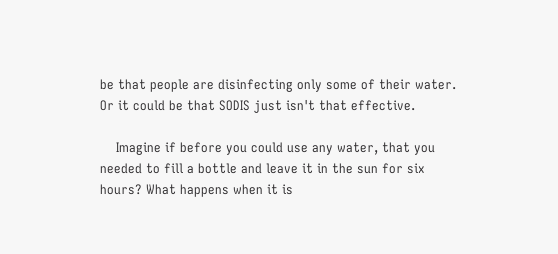be that people are disinfecting only some of their water. Or it could be that SODIS just isn't that effective.

    Imagine if before you could use any water, that you needed to fill a bottle and leave it in the sun for six hours? What happens when it is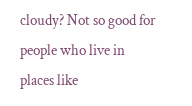cloudy? Not so good for people who live in places like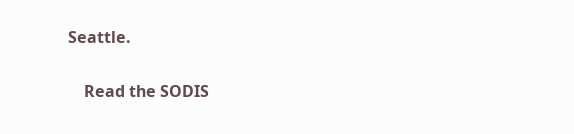Seattle.

    Read the SODIS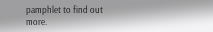pamphlet to find out more.